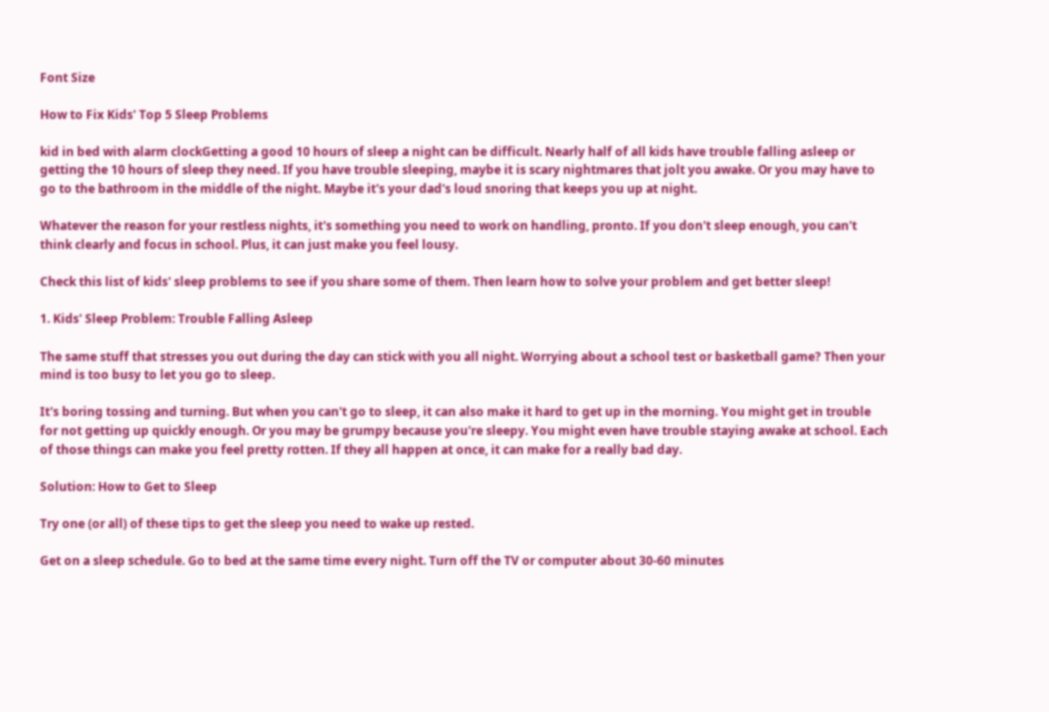Font Size

How to Fix Kids' Top 5 Sleep Problems

kid in bed with alarm clockGetting a good 10 hours of sleep a night can be difficult. Nearly half of all kids have trouble falling asleep or getting the 10 hours of sleep they need. If you have trouble sleeping, maybe it is scary nightmares that jolt you awake. Or you may have to go to the bathroom in the middle of the night. Maybe it's your dad's loud snoring that keeps you up at night.

Whatever the reason for your restless nights, it's something you need to work on handling, pronto. If you don't sleep enough, you can't think clearly and focus in school. Plus, it can just make you feel lousy.

Check this list of kids' sleep problems to see if you share some of them. Then learn how to solve your problem and get better sleep!

1. Kids' Sleep Problem: Trouble Falling Asleep

The same stuff that stresses you out during the day can stick with you all night. Worrying about a school test or basketball game? Then your mind is too busy to let you go to sleep.

It's boring tossing and turning. But when you can't go to sleep, it can also make it hard to get up in the morning. You might get in trouble for not getting up quickly enough. Or you may be grumpy because you're sleepy. You might even have trouble staying awake at school. Each of those things can make you feel pretty rotten. If they all happen at once, it can make for a really bad day.

Solution: How to Get to Sleep

Try one (or all) of these tips to get the sleep you need to wake up rested.

Get on a sleep schedule. Go to bed at the same time every night. Turn off the TV or computer about 30-60 minutes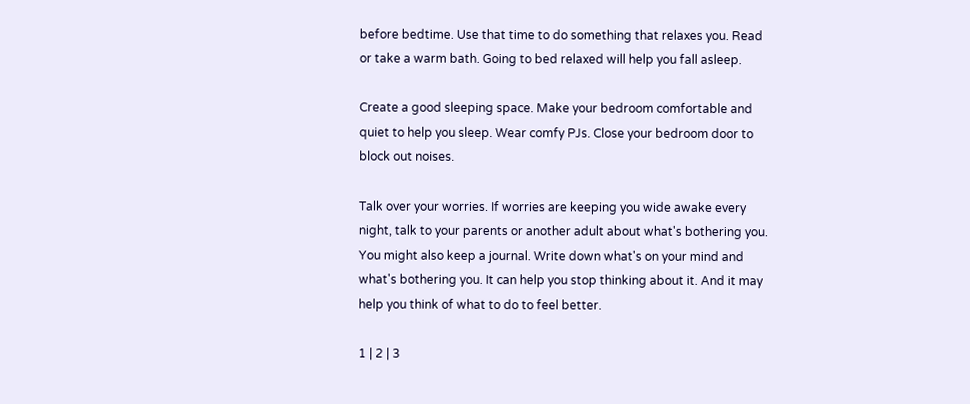before bedtime. Use that time to do something that relaxes you. Read or take a warm bath. Going to bed relaxed will help you fall asleep.

Create a good sleeping space. Make your bedroom comfortable and quiet to help you sleep. Wear comfy PJs. Close your bedroom door to block out noises.

Talk over your worries. If worries are keeping you wide awake every night, talk to your parents or another adult about what's bothering you. You might also keep a journal. Write down what's on your mind and what's bothering you. It can help you stop thinking about it. And it may help you think of what to do to feel better.

1 | 2 | 3